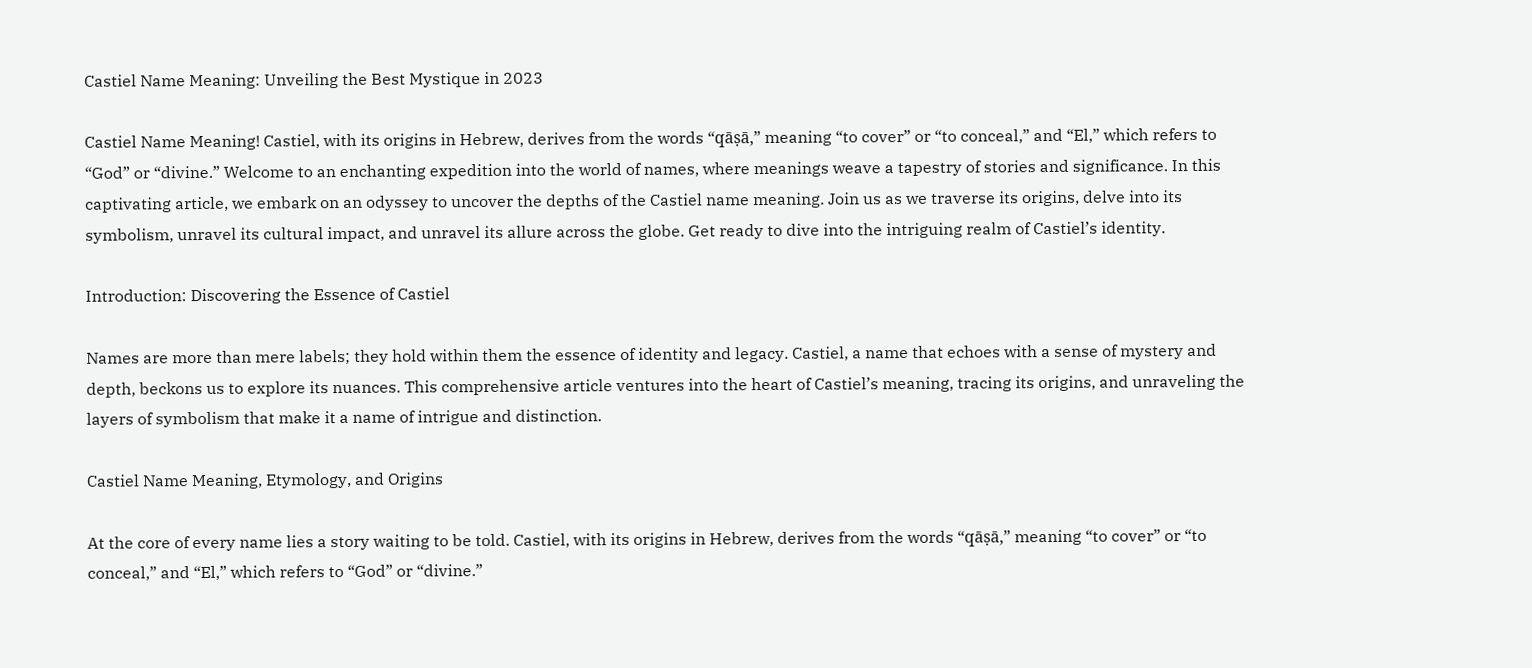Castiel Name Meaning: Unveiling the Best Mystique in 2023

Castiel Name Meaning! Castiel, with its origins in Hebrew, derives from the words “qāṣā,” meaning “to cover” or “to conceal,” and “El,” which refers to “God” or “divine.” Welcome to an enchanting expedition into the world of names, where meanings weave a tapestry of stories and significance. In this captivating article, we embark on an odyssey to uncover the depths of the Castiel name meaning. Join us as we traverse its origins, delve into its symbolism, unravel its cultural impact, and unravel its allure across the globe. Get ready to dive into the intriguing realm of Castiel’s identity.

Introduction: Discovering the Essence of Castiel

Names are more than mere labels; they hold within them the essence of identity and legacy. Castiel, a name that echoes with a sense of mystery and depth, beckons us to explore its nuances. This comprehensive article ventures into the heart of Castiel’s meaning, tracing its origins, and unraveling the layers of symbolism that make it a name of intrigue and distinction.

Castiel Name Meaning, Etymology, and Origins

At the core of every name lies a story waiting to be told. Castiel, with its origins in Hebrew, derives from the words “qāṣā,” meaning “to cover” or “to conceal,” and “El,” which refers to “God” or “divine.”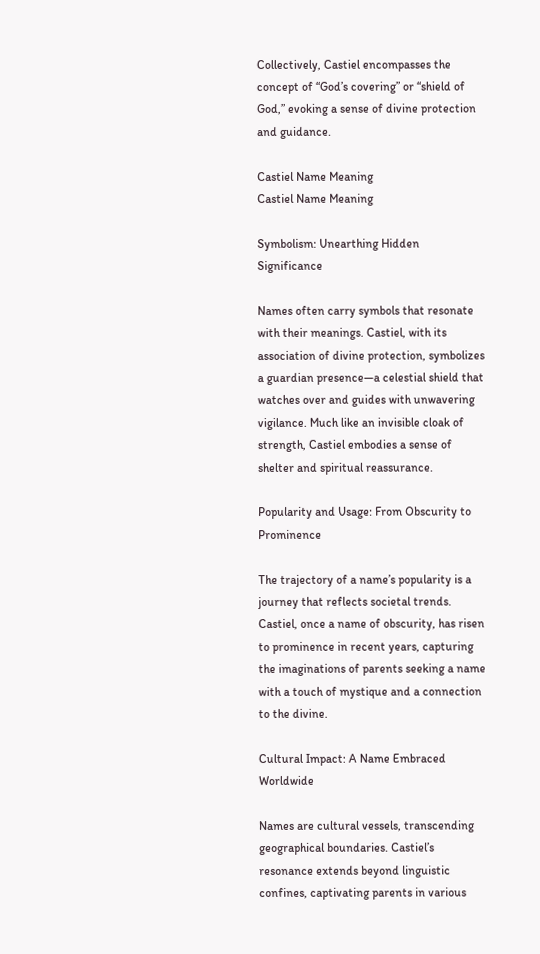Collectively, Castiel encompasses the concept of “God’s covering” or “shield of God,” evoking a sense of divine protection and guidance.

Castiel Name Meaning
Castiel Name Meaning

Symbolism: Unearthing Hidden Significance

Names often carry symbols that resonate with their meanings. Castiel, with its association of divine protection, symbolizes a guardian presence—a celestial shield that watches over and guides with unwavering vigilance. Much like an invisible cloak of strength, Castiel embodies a sense of shelter and spiritual reassurance.

Popularity and Usage: From Obscurity to Prominence

The trajectory of a name’s popularity is a journey that reflects societal trends. Castiel, once a name of obscurity, has risen to prominence in recent years, capturing the imaginations of parents seeking a name with a touch of mystique and a connection to the divine.

Cultural Impact: A Name Embraced Worldwide

Names are cultural vessels, transcending geographical boundaries. Castiel’s resonance extends beyond linguistic confines, captivating parents in various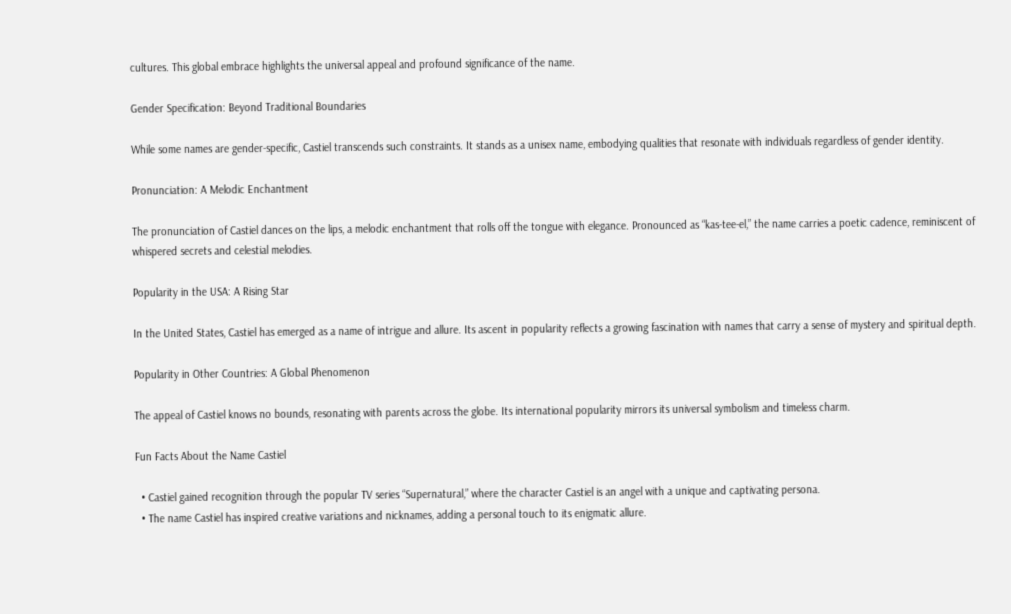cultures. This global embrace highlights the universal appeal and profound significance of the name.

Gender Specification: Beyond Traditional Boundaries

While some names are gender-specific, Castiel transcends such constraints. It stands as a unisex name, embodying qualities that resonate with individuals regardless of gender identity.

Pronunciation: A Melodic Enchantment

The pronunciation of Castiel dances on the lips, a melodic enchantment that rolls off the tongue with elegance. Pronounced as “kas-tee-el,” the name carries a poetic cadence, reminiscent of whispered secrets and celestial melodies.

Popularity in the USA: A Rising Star

In the United States, Castiel has emerged as a name of intrigue and allure. Its ascent in popularity reflects a growing fascination with names that carry a sense of mystery and spiritual depth.

Popularity in Other Countries: A Global Phenomenon

The appeal of Castiel knows no bounds, resonating with parents across the globe. Its international popularity mirrors its universal symbolism and timeless charm.

Fun Facts About the Name Castiel

  • Castiel gained recognition through the popular TV series “Supernatural,” where the character Castiel is an angel with a unique and captivating persona.
  • The name Castiel has inspired creative variations and nicknames, adding a personal touch to its enigmatic allure.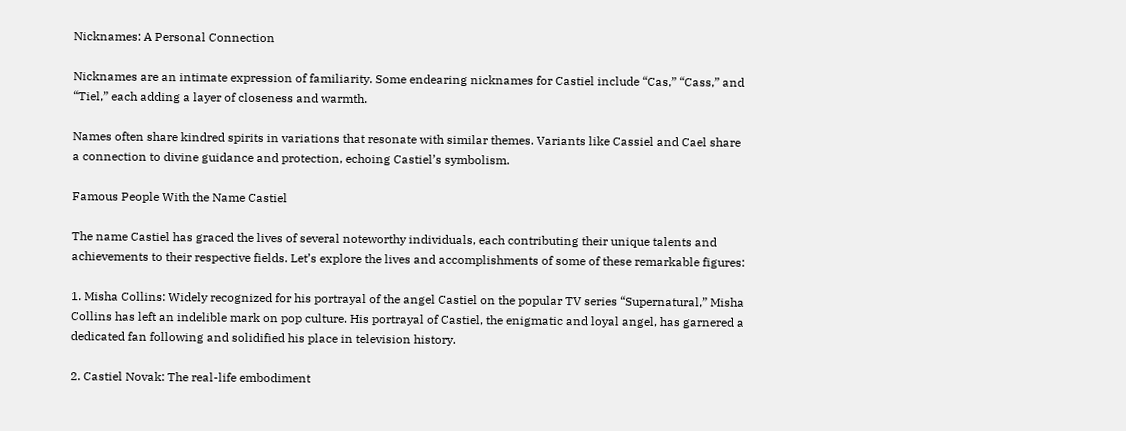Nicknames: A Personal Connection

Nicknames are an intimate expression of familiarity. Some endearing nicknames for Castiel include “Cas,” “Cass,” and “Tiel,” each adding a layer of closeness and warmth.

Names often share kindred spirits in variations that resonate with similar themes. Variants like Cassiel and Cael share a connection to divine guidance and protection, echoing Castiel’s symbolism.

Famous People With the Name Castiel

The name Castiel has graced the lives of several noteworthy individuals, each contributing their unique talents and achievements to their respective fields. Let’s explore the lives and accomplishments of some of these remarkable figures:

1. Misha Collins: Widely recognized for his portrayal of the angel Castiel on the popular TV series “Supernatural,” Misha Collins has left an indelible mark on pop culture. His portrayal of Castiel, the enigmatic and loyal angel, has garnered a dedicated fan following and solidified his place in television history.

2. Castiel Novak: The real-life embodiment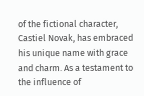of the fictional character, Castiel Novak, has embraced his unique name with grace and charm. As a testament to the influence of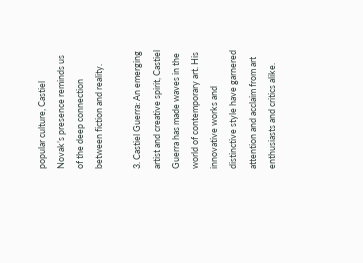popular culture, Castiel Novak’s presence reminds us of the deep connection between fiction and reality.

3. Castiel Guerra: An emerging artist and creative spirit, Castiel Guerra has made waves in the world of contemporary art. His innovative works and distinctive style have garnered attention and acclaim from art enthusiasts and critics alike.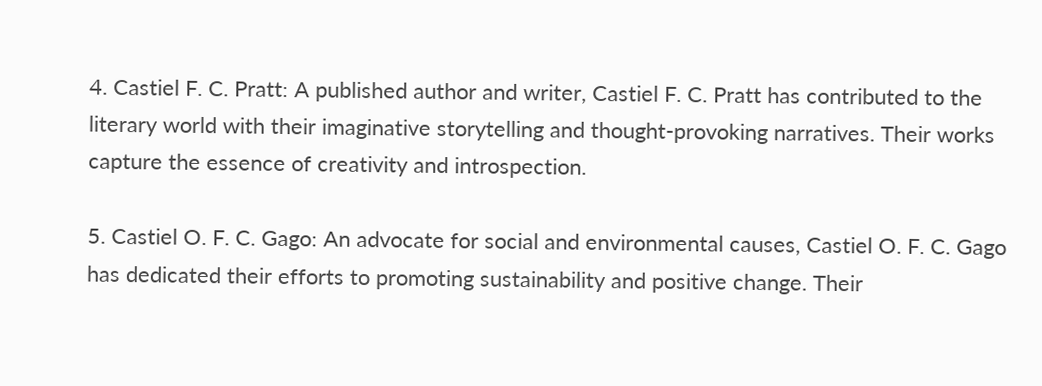4. Castiel F. C. Pratt: A published author and writer, Castiel F. C. Pratt has contributed to the literary world with their imaginative storytelling and thought-provoking narratives. Their works capture the essence of creativity and introspection.

5. Castiel O. F. C. Gago: An advocate for social and environmental causes, Castiel O. F. C. Gago has dedicated their efforts to promoting sustainability and positive change. Their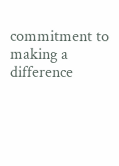commitment to making a difference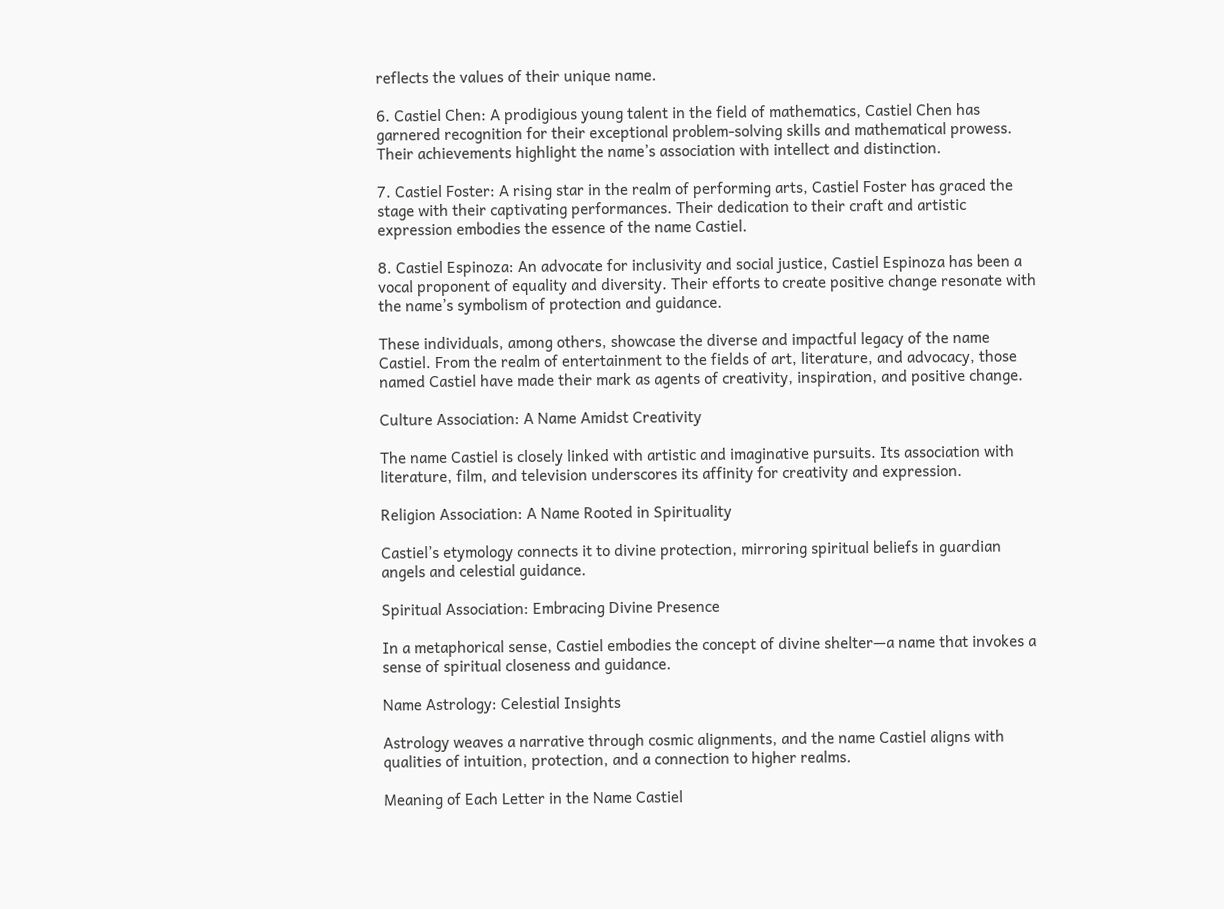reflects the values of their unique name.

6. Castiel Chen: A prodigious young talent in the field of mathematics, Castiel Chen has garnered recognition for their exceptional problem-solving skills and mathematical prowess. Their achievements highlight the name’s association with intellect and distinction.

7. Castiel Foster: A rising star in the realm of performing arts, Castiel Foster has graced the stage with their captivating performances. Their dedication to their craft and artistic expression embodies the essence of the name Castiel.

8. Castiel Espinoza: An advocate for inclusivity and social justice, Castiel Espinoza has been a vocal proponent of equality and diversity. Their efforts to create positive change resonate with the name’s symbolism of protection and guidance.

These individuals, among others, showcase the diverse and impactful legacy of the name Castiel. From the realm of entertainment to the fields of art, literature, and advocacy, those named Castiel have made their mark as agents of creativity, inspiration, and positive change.

Culture Association: A Name Amidst Creativity

The name Castiel is closely linked with artistic and imaginative pursuits. Its association with literature, film, and television underscores its affinity for creativity and expression.

Religion Association: A Name Rooted in Spirituality

Castiel’s etymology connects it to divine protection, mirroring spiritual beliefs in guardian angels and celestial guidance.

Spiritual Association: Embracing Divine Presence

In a metaphorical sense, Castiel embodies the concept of divine shelter—a name that invokes a sense of spiritual closeness and guidance.

Name Astrology: Celestial Insights

Astrology weaves a narrative through cosmic alignments, and the name Castiel aligns with qualities of intuition, protection, and a connection to higher realms.

Meaning of Each Letter in the Name Castiel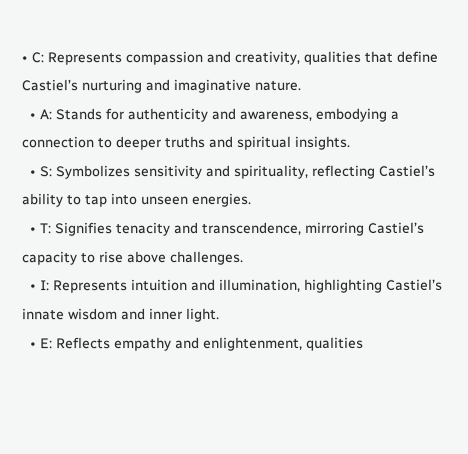• C: Represents compassion and creativity, qualities that define Castiel’s nurturing and imaginative nature.
  • A: Stands for authenticity and awareness, embodying a connection to deeper truths and spiritual insights.
  • S: Symbolizes sensitivity and spirituality, reflecting Castiel’s ability to tap into unseen energies.
  • T: Signifies tenacity and transcendence, mirroring Castiel’s capacity to rise above challenges.
  • I: Represents intuition and illumination, highlighting Castiel’s innate wisdom and inner light.
  • E: Reflects empathy and enlightenment, qualities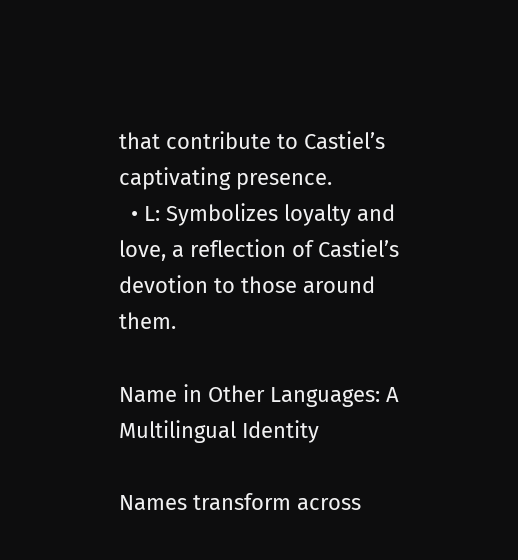that contribute to Castiel’s captivating presence.
  • L: Symbolizes loyalty and love, a reflection of Castiel’s devotion to those around them.

Name in Other Languages: A Multilingual Identity

Names transform across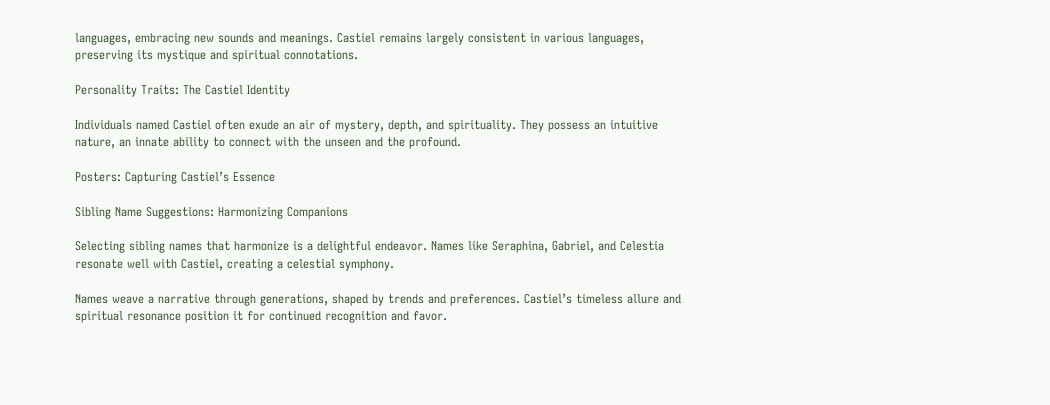languages, embracing new sounds and meanings. Castiel remains largely consistent in various languages, preserving its mystique and spiritual connotations.

Personality Traits: The Castiel Identity

Individuals named Castiel often exude an air of mystery, depth, and spirituality. They possess an intuitive nature, an innate ability to connect with the unseen and the profound.

Posters: Capturing Castiel’s Essence

Sibling Name Suggestions: Harmonizing Companions

Selecting sibling names that harmonize is a delightful endeavor. Names like Seraphina, Gabriel, and Celestia resonate well with Castiel, creating a celestial symphony.

Names weave a narrative through generations, shaped by trends and preferences. Castiel’s timeless allure and spiritual resonance position it for continued recognition and favor.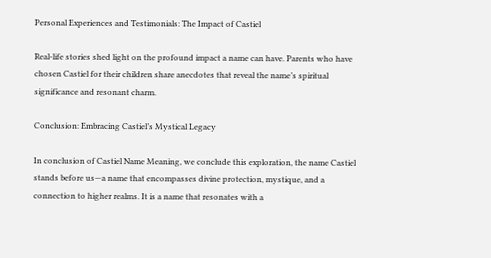Personal Experiences and Testimonials: The Impact of Castiel

Real-life stories shed light on the profound impact a name can have. Parents who have chosen Castiel for their children share anecdotes that reveal the name’s spiritual significance and resonant charm.

Conclusion: Embracing Castiel’s Mystical Legacy

In conclusion of Castiel Name Meaning, we conclude this exploration, the name Castiel stands before us—a name that encompasses divine protection, mystique, and a connection to higher realms. It is a name that resonates with a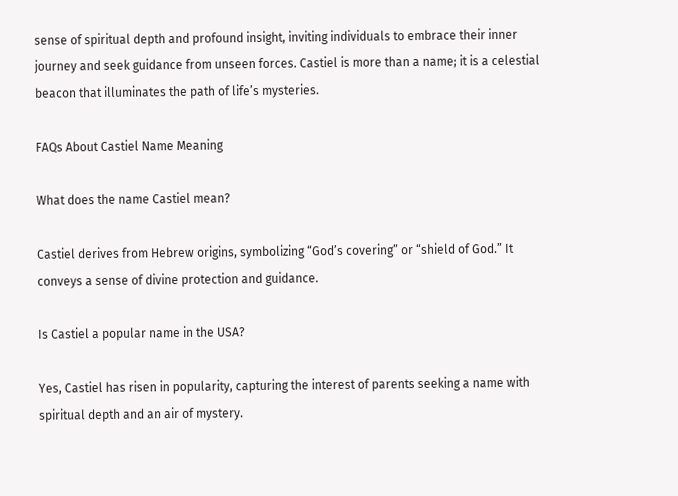sense of spiritual depth and profound insight, inviting individuals to embrace their inner journey and seek guidance from unseen forces. Castiel is more than a name; it is a celestial beacon that illuminates the path of life’s mysteries.

FAQs About Castiel Name Meaning

What does the name Castiel mean?

Castiel derives from Hebrew origins, symbolizing “God’s covering” or “shield of God.” It conveys a sense of divine protection and guidance.

Is Castiel a popular name in the USA?

Yes, Castiel has risen in popularity, capturing the interest of parents seeking a name with spiritual depth and an air of mystery.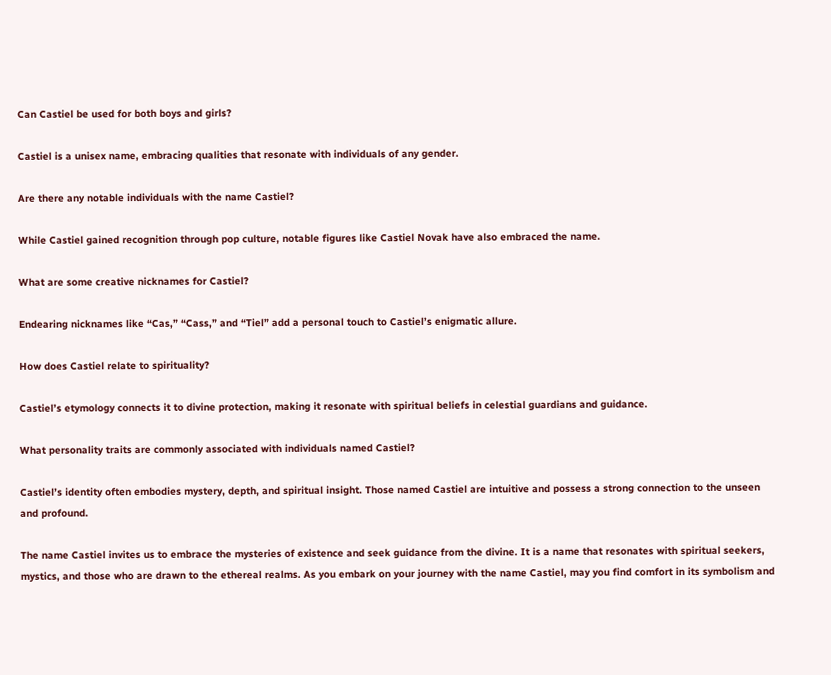Can Castiel be used for both boys and girls?

Castiel is a unisex name, embracing qualities that resonate with individuals of any gender.

Are there any notable individuals with the name Castiel?

While Castiel gained recognition through pop culture, notable figures like Castiel Novak have also embraced the name.

What are some creative nicknames for Castiel?

Endearing nicknames like “Cas,” “Cass,” and “Tiel” add a personal touch to Castiel’s enigmatic allure.

How does Castiel relate to spirituality?

Castiel’s etymology connects it to divine protection, making it resonate with spiritual beliefs in celestial guardians and guidance.

What personality traits are commonly associated with individuals named Castiel?

Castiel’s identity often embodies mystery, depth, and spiritual insight. Those named Castiel are intuitive and possess a strong connection to the unseen and profound.

The name Castiel invites us to embrace the mysteries of existence and seek guidance from the divine. It is a name that resonates with spiritual seekers, mystics, and those who are drawn to the ethereal realms. As you embark on your journey with the name Castiel, may you find comfort in its symbolism and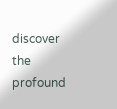discover the profound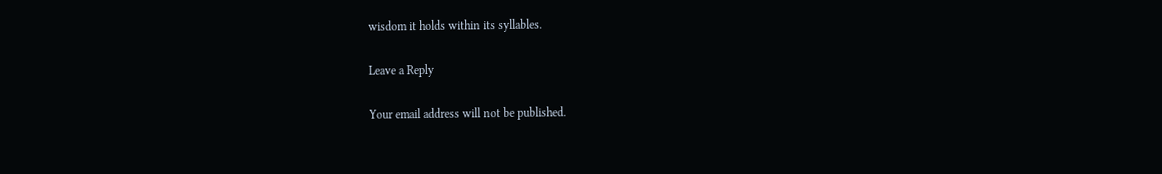wisdom it holds within its syllables.

Leave a Reply

Your email address will not be published.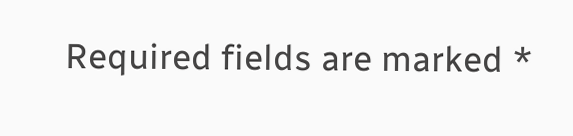Required fields are marked *